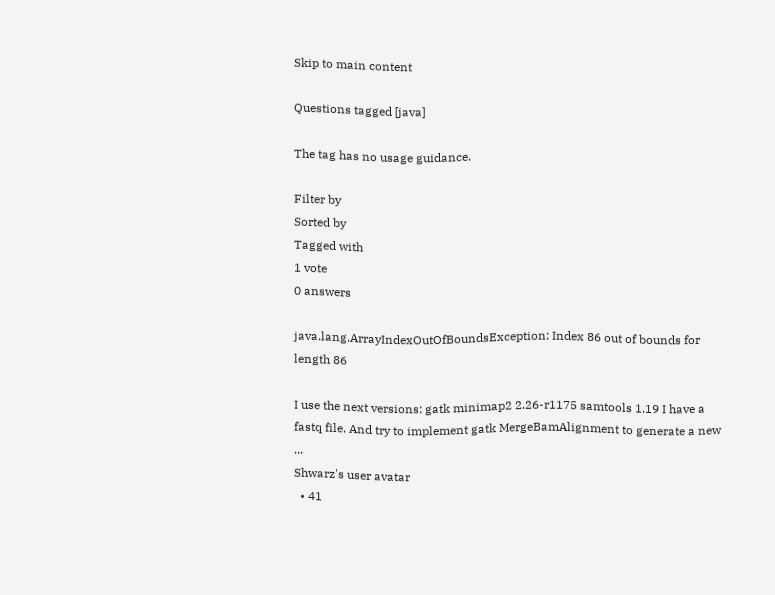Skip to main content

Questions tagged [java]

The tag has no usage guidance.

Filter by
Sorted by
Tagged with
1 vote
0 answers

java.lang.ArrayIndexOutOfBoundsException: Index 86 out of bounds for length 86

I use the next versions: gatk minimap2 2.26-r1175 samtools 1.19 I have a fastq file. And try to implement gatk MergeBamAlignment to generate a new ...
Shwarz's user avatar
  • 41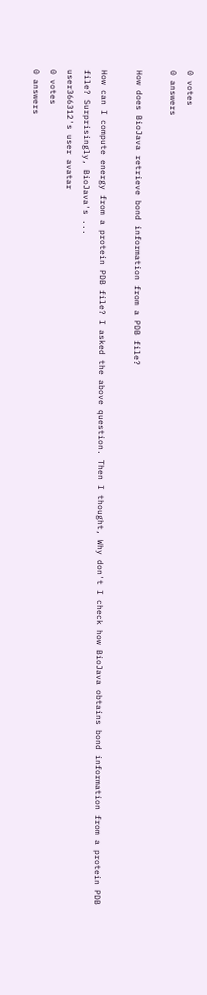0 votes
0 answers

How does BioJava retrieve bond information from a PDB file?

How can I compute energy from a protein PDB file? I asked the above question. Then I thought, Why don't I check how BioJava obtains bond information from a protein PDB file? Surprisingly, BioJava's ...
user366312's user avatar
0 votes
0 answers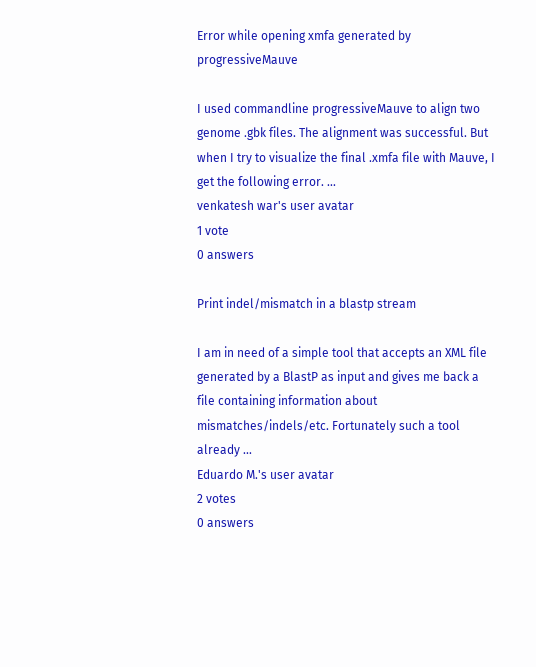Error while opening xmfa generated by progressiveMauve

I used commandline progressiveMauve to align two genome .gbk files. The alignment was successful. But when I try to visualize the final .xmfa file with Mauve, I get the following error. ...
venkatesh war's user avatar
1 vote
0 answers

Print indel/mismatch in a blastp stream

I am in need of a simple tool that accepts an XML file generated by a BlastP as input and gives me back a file containing information about mismatches/indels/etc. Fortunately such a tool already ...
Eduardo M.'s user avatar
2 votes
0 answers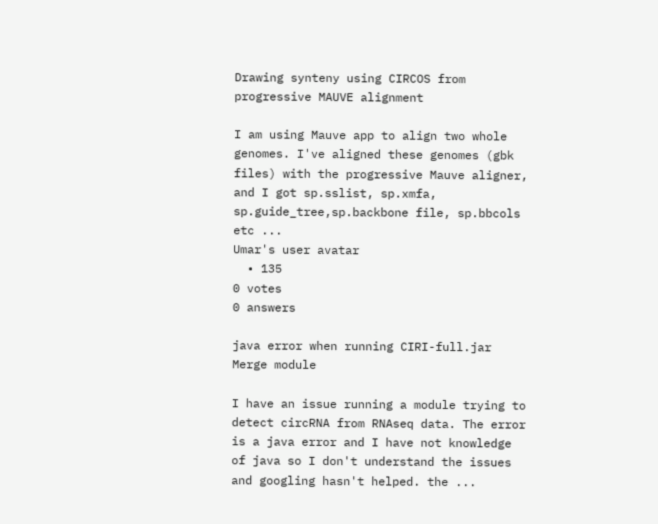Drawing synteny using CIRCOS from progressive MAUVE alignment

I am using Mauve app to align two whole genomes. I've aligned these genomes (gbk files) with the progressive Mauve aligner, and I got sp.sslist, sp.xmfa, sp.guide_tree,sp.backbone file, sp.bbcols etc ...
Umar's user avatar
  • 135
0 votes
0 answers

java error when running CIRI-full.jar Merge module

I have an issue running a module trying to detect circRNA from RNAseq data. The error is a java error and I have not knowledge of java so I don't understand the issues and googling hasn't helped. the ...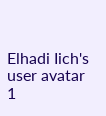Elhadi Iich's user avatar
1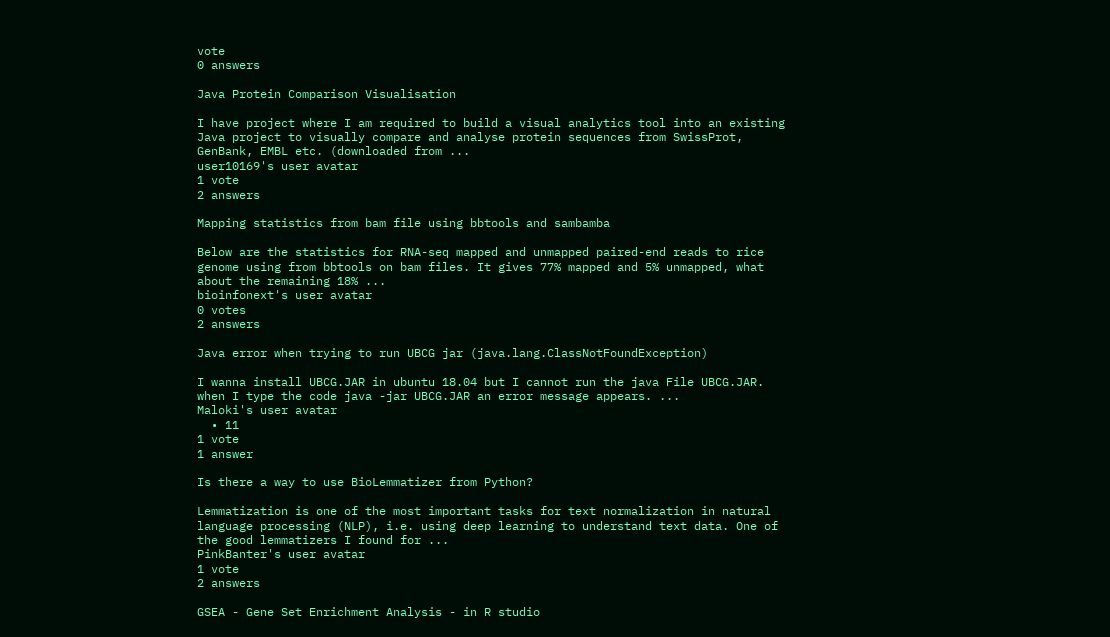vote
0 answers

Java Protein Comparison Visualisation

I have project where I am required to build a visual analytics tool into an existing Java project to visually compare and analyse protein sequences from SwissProt, GenBank, EMBL etc. (downloaded from ...
user10169's user avatar
1 vote
2 answers

Mapping statistics from bam file using bbtools and sambamba

Below are the statistics for RNA-seq mapped and unmapped paired-end reads to rice genome using from bbtools on bam files. It gives 77% mapped and 5% unmapped, what about the remaining 18% ...
bioinfonext's user avatar
0 votes
2 answers

Java error when trying to run UBCG jar (java.lang.ClassNotFoundException)

I wanna install UBCG.JAR in ubuntu 18.04 but I cannot run the java File UBCG.JAR. when I type the code java -jar UBCG.JAR an error message appears. ...
Maloki's user avatar
  • 11
1 vote
1 answer

Is there a way to use BioLemmatizer from Python?

Lemmatization is one of the most important tasks for text normalization in natural language processing (NLP), i.e. using deep learning to understand text data. One of the good lemmatizers I found for ...
PinkBanter's user avatar
1 vote
2 answers

GSEA - Gene Set Enrichment Analysis - in R studio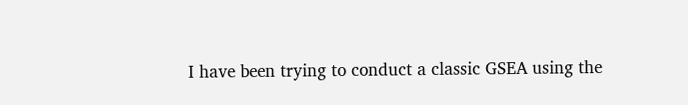I have been trying to conduct a classic GSEA using the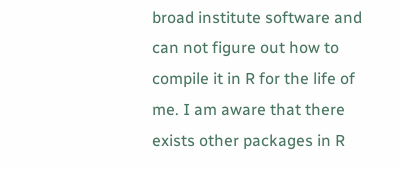broad institute software and can not figure out how to compile it in R for the life of me. I am aware that there exists other packages in R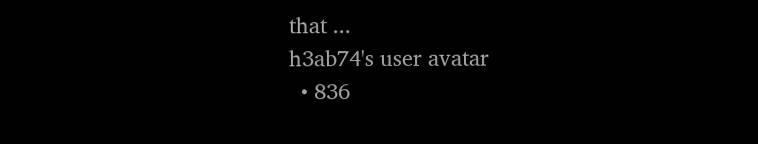that ...
h3ab74's user avatar
  • 836